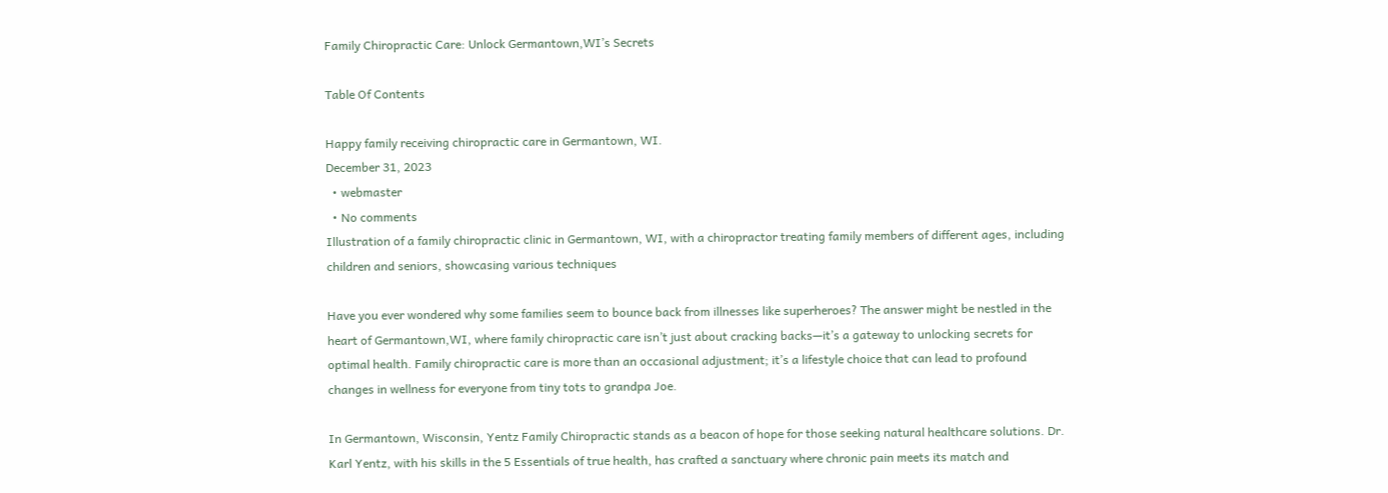Family Chiropractic Care: Unlock Germantown,WI’s Secrets

Table Of Contents

Happy family receiving chiropractic care in Germantown, WI.
December 31, 2023
  • webmaster
  • No comments
Illustration of a family chiropractic clinic in Germantown, WI, with a chiropractor treating family members of different ages, including children and seniors, showcasing various techniques

Have you ever wondered why some families seem to bounce back from illnesses like superheroes? The answer might be nestled in the heart of Germantown,WI, where family chiropractic care isn’t just about cracking backs—it’s a gateway to unlocking secrets for optimal health. Family chiropractic care is more than an occasional adjustment; it’s a lifestyle choice that can lead to profound changes in wellness for everyone from tiny tots to grandpa Joe.

In Germantown, Wisconsin, Yentz Family Chiropractic stands as a beacon of hope for those seeking natural healthcare solutions. Dr. Karl Yentz, with his skills in the 5 Essentials of true health, has crafted a sanctuary where chronic pain meets its match and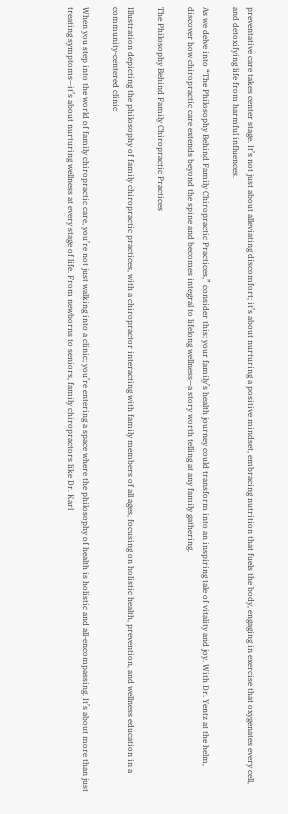preventative care takes center stage. It’s not just about alleviating discomfort; it’s about nurturing a positive mindset, embracing nutrition that fuels the body, engaging in exercise that oxygenates every cell, and detoxifying life from harmful influences.

As we delve into “The Philosophy Behind Family Chiropractic Practices,” consider this: your family’s health journey could transform into an inspiring tale of vitality and joy. With Dr. Yentz at the helm, discover how chiropractic care extends beyond the spine and becomes integral to lifelong wellness—a story worth telling at any family gathering.

The Philosophy Behind Family Chiropractic Practices

Illustration depicting the philosophy of family chiropractic practices, with a chiropractor interacting with family members of all ages, focusing on holistic health, prevention, and wellness education in a community-centered clinic

When you step into the world of family chiropractic care, you’re not just walking into a clinic; you’re entering a space where the philosophy of health is holistic and all-encompassing. It’s about more than just treating symptoms—it’s about nurturing wellness at every stage of life. From newborns to seniors, family chiropractors like Dr. Karl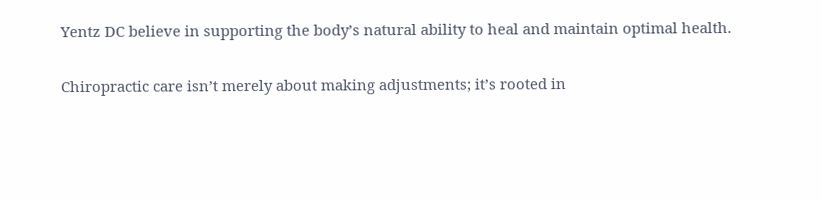Yentz DC believe in supporting the body’s natural ability to heal and maintain optimal health.

Chiropractic care isn’t merely about making adjustments; it’s rooted in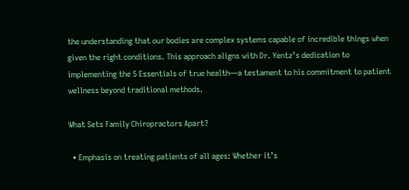the understanding that our bodies are complex systems capable of incredible things when given the right conditions. This approach aligns with Dr. Yentz’s dedication to implementing the 5 Essentials of true health—a testament to his commitment to patient wellness beyond traditional methods.

What Sets Family Chiropractors Apart?

  • Emphasis on treating patients of all ages: Whether it’s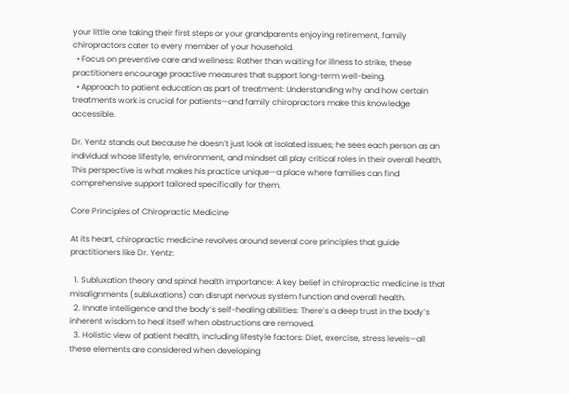your little one taking their first steps or your grandparents enjoying retirement, family chiropractors cater to every member of your household.
  • Focus on preventive care and wellness: Rather than waiting for illness to strike, these practitioners encourage proactive measures that support long-term well-being.
  • Approach to patient education as part of treatment: Understanding why and how certain treatments work is crucial for patients—and family chiropractors make this knowledge accessible.

Dr. Yentz stands out because he doesn’t just look at isolated issues; he sees each person as an individual whose lifestyle, environment, and mindset all play critical roles in their overall health. This perspective is what makes his practice unique—a place where families can find comprehensive support tailored specifically for them.

Core Principles of Chiropractic Medicine

At its heart, chiropractic medicine revolves around several core principles that guide practitioners like Dr. Yentz:

  1. Subluxation theory and spinal health importance: A key belief in chiropractic medicine is that misalignments (subluxations) can disrupt nervous system function and overall health.
  2. Innate intelligence and the body’s self-healing abilities: There’s a deep trust in the body’s inherent wisdom to heal itself when obstructions are removed.
  3. Holistic view of patient health, including lifestyle factors: Diet, exercise, stress levels—all these elements are considered when developing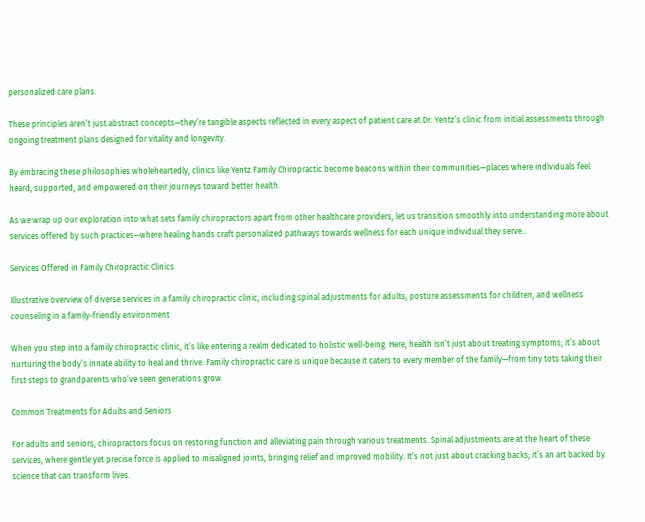personalized care plans.

These principles aren’t just abstract concepts—they’re tangible aspects reflected in every aspect of patient care at Dr. Yentz’s clinic from initial assessments through ongoing treatment plans designed for vitality and longevity.

By embracing these philosophies wholeheartedly, clinics like Yentz Family Chiropractic become beacons within their communities—places where individuals feel heard, supported, and empowered on their journeys toward better health.

As we wrap up our exploration into what sets family chiropractors apart from other healthcare providers, let us transition smoothly into understanding more about services offered by such practices—where healing hands craft personalized pathways towards wellness for each unique individual they serve…

Services Offered in Family Chiropractic Clinics

Illustrative overview of diverse services in a family chiropractic clinic, including spinal adjustments for adults, posture assessments for children, and wellness counseling in a family-friendly environment

When you step into a family chiropractic clinic, it’s like entering a realm dedicated to holistic well-being. Here, health isn’t just about treating symptoms; it’s about nurturing the body’s innate ability to heal and thrive. Family chiropractic care is unique because it caters to every member of the family—from tiny tots taking their first steps to grandparents who’ve seen generations grow.

Common Treatments for Adults and Seniors

For adults and seniors, chiropractors focus on restoring function and alleviating pain through various treatments. Spinal adjustments are at the heart of these services, where gentle yet precise force is applied to misaligned joints, bringing relief and improved mobility. It’s not just about cracking backs; it’s an art backed by science that can transform lives.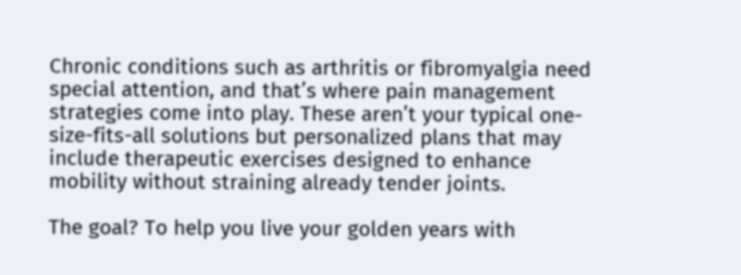Chronic conditions such as arthritis or fibromyalgia need special attention, and that’s where pain management strategies come into play. These aren’t your typical one-size-fits-all solutions but personalized plans that may include therapeutic exercises designed to enhance mobility without straining already tender joints.

The goal? To help you live your golden years with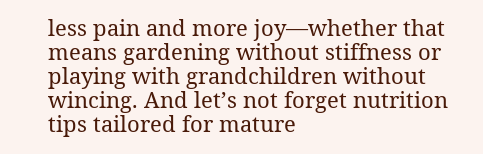less pain and more joy—whether that means gardening without stiffness or playing with grandchildren without wincing. And let’s not forget nutrition tips tailored for mature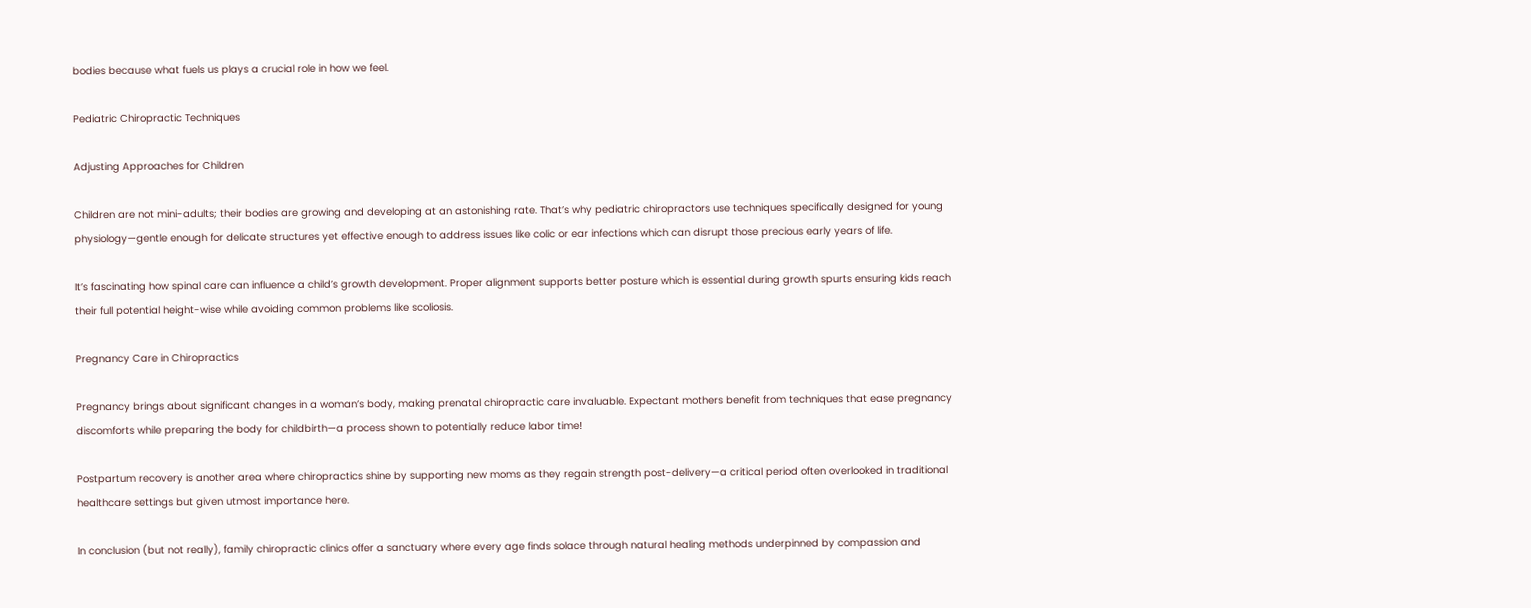bodies because what fuels us plays a crucial role in how we feel.

Pediatric Chiropractic Techniques

Adjusting Approaches for Children

Children are not mini-adults; their bodies are growing and developing at an astonishing rate. That’s why pediatric chiropractors use techniques specifically designed for young physiology—gentle enough for delicate structures yet effective enough to address issues like colic or ear infections which can disrupt those precious early years of life.

It’s fascinating how spinal care can influence a child’s growth development. Proper alignment supports better posture which is essential during growth spurts ensuring kids reach their full potential height-wise while avoiding common problems like scoliosis.

Pregnancy Care in Chiropractics

Pregnancy brings about significant changes in a woman’s body, making prenatal chiropractic care invaluable. Expectant mothers benefit from techniques that ease pregnancy discomforts while preparing the body for childbirth—a process shown to potentially reduce labor time!

Postpartum recovery is another area where chiropractics shine by supporting new moms as they regain strength post-delivery—a critical period often overlooked in traditional healthcare settings but given utmost importance here.

In conclusion (but not really), family chiropractic clinics offer a sanctuary where every age finds solace through natural healing methods underpinned by compassion and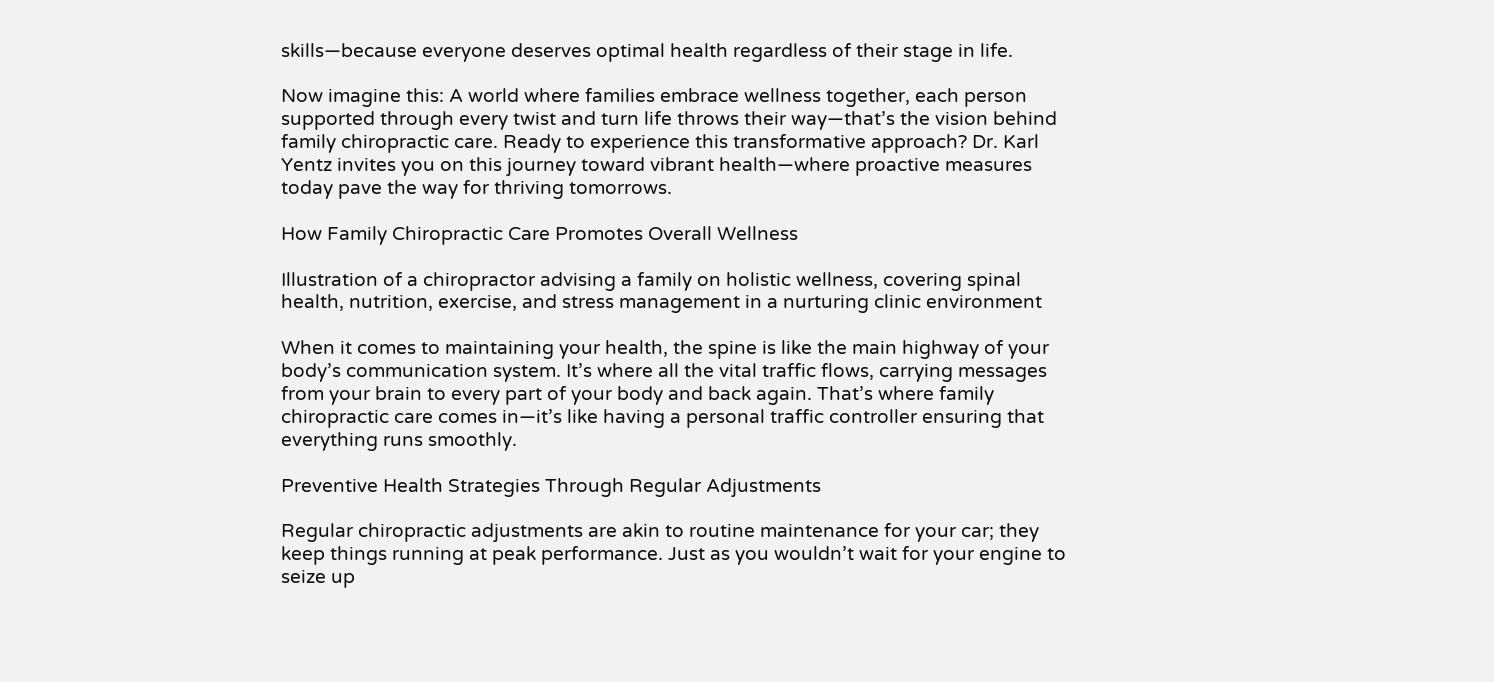skills—because everyone deserves optimal health regardless of their stage in life.

Now imagine this: A world where families embrace wellness together, each person supported through every twist and turn life throws their way—that’s the vision behind family chiropractic care. Ready to experience this transformative approach? Dr. Karl Yentz invites you on this journey toward vibrant health—where proactive measures today pave the way for thriving tomorrows.

How Family Chiropractic Care Promotes Overall Wellness

Illustration of a chiropractor advising a family on holistic wellness, covering spinal health, nutrition, exercise, and stress management in a nurturing clinic environment

When it comes to maintaining your health, the spine is like the main highway of your body’s communication system. It’s where all the vital traffic flows, carrying messages from your brain to every part of your body and back again. That’s where family chiropractic care comes in—it’s like having a personal traffic controller ensuring that everything runs smoothly.

Preventive Health Strategies Through Regular Adjustments

Regular chiropractic adjustments are akin to routine maintenance for your car; they keep things running at peak performance. Just as you wouldn’t wait for your engine to seize up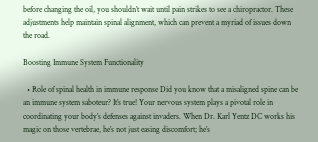before changing the oil, you shouldn’t wait until pain strikes to see a chiropractor. These adjustments help maintain spinal alignment, which can prevent a myriad of issues down the road.

Boosting Immune System Functionality

  • Role of spinal health in immune response Did you know that a misaligned spine can be an immune system saboteur? It’s true! Your nervous system plays a pivotal role in coordinating your body’s defenses against invaders. When Dr. Karl Yentz DC works his magic on those vertebrae, he’s not just easing discomfort; he’s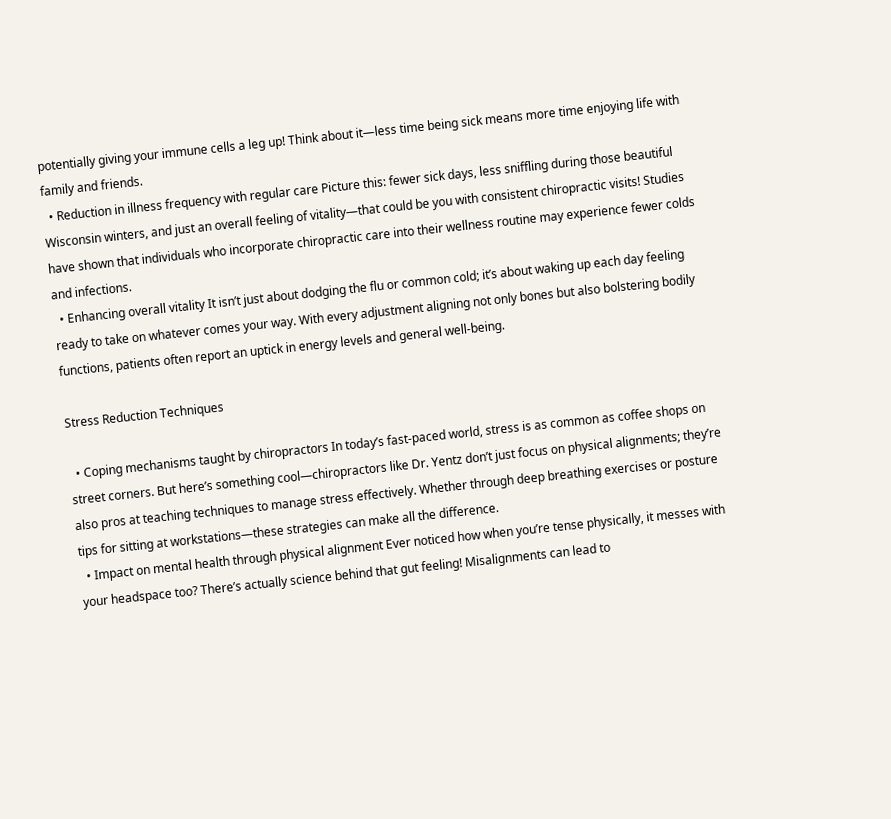potentially giving your immune cells a leg up! Think about it—less time being sick means more time enjoying life with family and friends.
  • Reduction in illness frequency with regular care Picture this: fewer sick days, less sniffling during those beautiful Wisconsin winters, and just an overall feeling of vitality—that could be you with consistent chiropractic visits! Studies have shown that individuals who incorporate chiropractic care into their wellness routine may experience fewer colds and infections.
  • Enhancing overall vitality It isn’t just about dodging the flu or common cold; it’s about waking up each day feeling ready to take on whatever comes your way. With every adjustment aligning not only bones but also bolstering bodily functions, patients often report an uptick in energy levels and general well-being.

Stress Reduction Techniques

  • Coping mechanisms taught by chiropractors In today’s fast-paced world, stress is as common as coffee shops on street corners. But here’s something cool—chiropractors like Dr. Yentz don’t just focus on physical alignments; they’re also pros at teaching techniques to manage stress effectively. Whether through deep breathing exercises or posture tips for sitting at workstations—these strategies can make all the difference.
  • Impact on mental health through physical alignment Ever noticed how when you’re tense physically, it messes with your headspace too? There’s actually science behind that gut feeling! Misalignments can lead to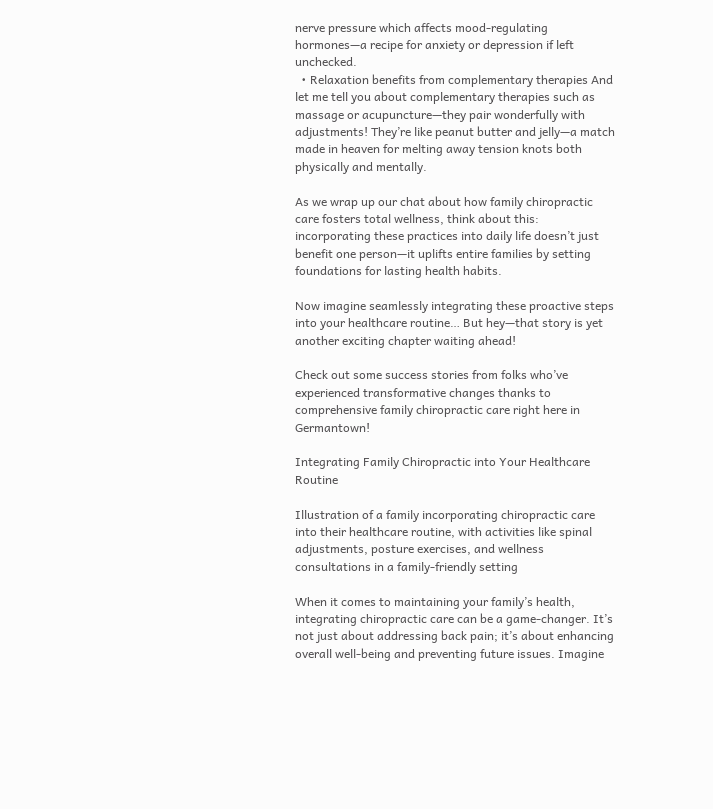nerve pressure which affects mood-regulating hormones—a recipe for anxiety or depression if left unchecked.
  • Relaxation benefits from complementary therapies And let me tell you about complementary therapies such as massage or acupuncture—they pair wonderfully with adjustments! They’re like peanut butter and jelly—a match made in heaven for melting away tension knots both physically and mentally.

As we wrap up our chat about how family chiropractic care fosters total wellness, think about this: incorporating these practices into daily life doesn’t just benefit one person—it uplifts entire families by setting foundations for lasting health habits.

Now imagine seamlessly integrating these proactive steps into your healthcare routine… But hey—that story is yet another exciting chapter waiting ahead!

Check out some success stories from folks who’ve experienced transformative changes thanks to comprehensive family chiropractic care right here in Germantown!

Integrating Family Chiropractic into Your Healthcare Routine

Illustration of a family incorporating chiropractic care into their healthcare routine, with activities like spinal adjustments, posture exercises, and wellness consultations in a family-friendly setting

When it comes to maintaining your family’s health, integrating chiropractic care can be a game-changer. It’s not just about addressing back pain; it’s about enhancing overall well-being and preventing future issues. Imagine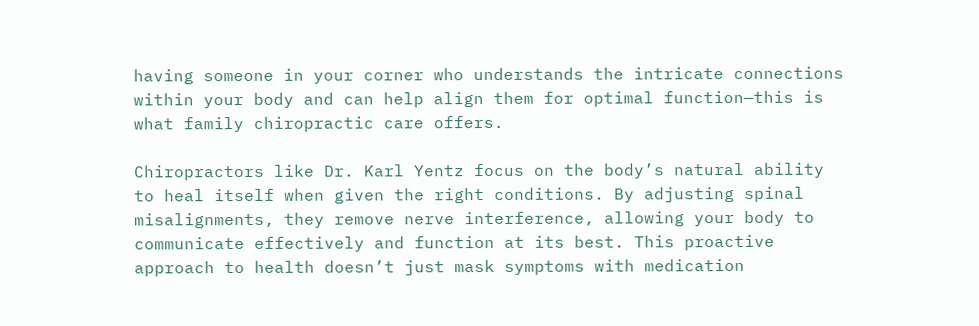having someone in your corner who understands the intricate connections within your body and can help align them for optimal function—this is what family chiropractic care offers.

Chiropractors like Dr. Karl Yentz focus on the body’s natural ability to heal itself when given the right conditions. By adjusting spinal misalignments, they remove nerve interference, allowing your body to communicate effectively and function at its best. This proactive approach to health doesn’t just mask symptoms with medication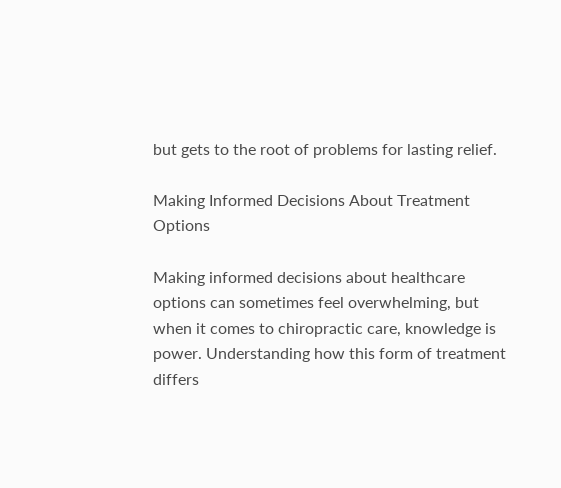but gets to the root of problems for lasting relief.

Making Informed Decisions About Treatment Options

Making informed decisions about healthcare options can sometimes feel overwhelming, but when it comes to chiropractic care, knowledge is power. Understanding how this form of treatment differs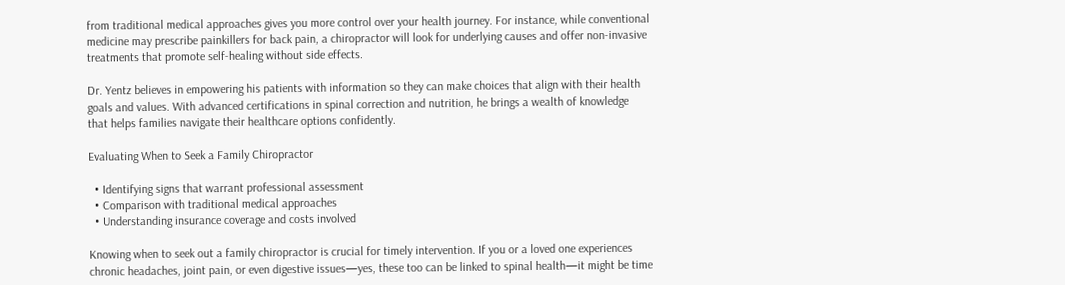from traditional medical approaches gives you more control over your health journey. For instance, while conventional medicine may prescribe painkillers for back pain, a chiropractor will look for underlying causes and offer non-invasive treatments that promote self-healing without side effects.

Dr. Yentz believes in empowering his patients with information so they can make choices that align with their health goals and values. With advanced certifications in spinal correction and nutrition, he brings a wealth of knowledge that helps families navigate their healthcare options confidently.

Evaluating When to Seek a Family Chiropractor

  • Identifying signs that warrant professional assessment
  • Comparison with traditional medical approaches
  • Understanding insurance coverage and costs involved

Knowing when to seek out a family chiropractor is crucial for timely intervention. If you or a loved one experiences chronic headaches, joint pain, or even digestive issues—yes, these too can be linked to spinal health—it might be time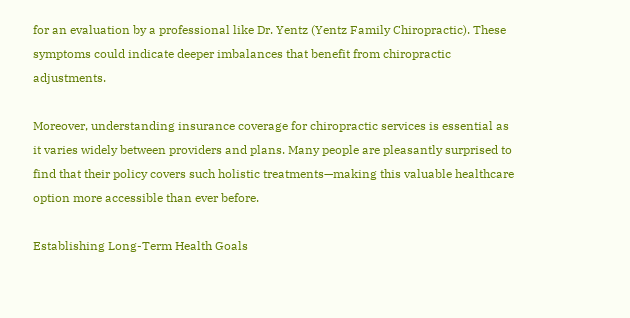for an evaluation by a professional like Dr. Yentz (Yentz Family Chiropractic). These symptoms could indicate deeper imbalances that benefit from chiropractic adjustments.

Moreover, understanding insurance coverage for chiropractic services is essential as it varies widely between providers and plans. Many people are pleasantly surprised to find that their policy covers such holistic treatments—making this valuable healthcare option more accessible than ever before.

Establishing Long-Term Health Goals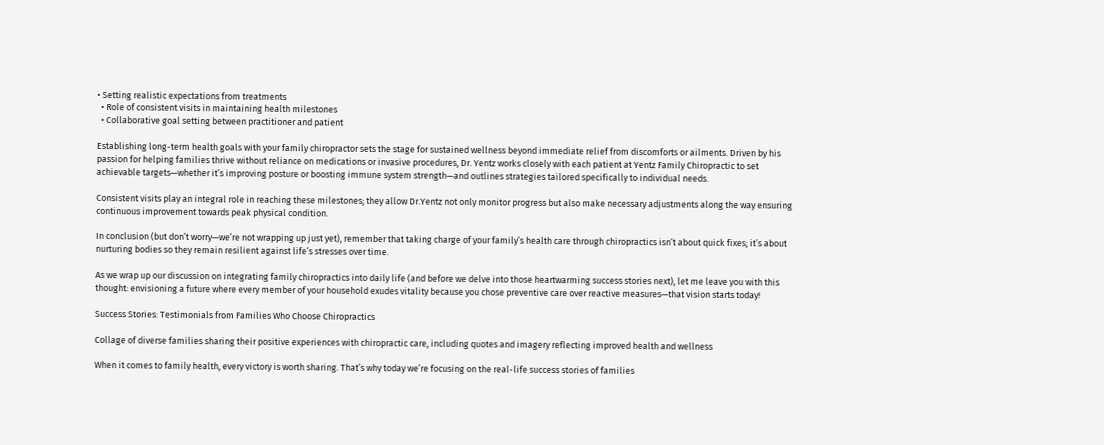• Setting realistic expectations from treatments
  • Role of consistent visits in maintaining health milestones
  • Collaborative goal setting between practitioner and patient

Establishing long-term health goals with your family chiropractor sets the stage for sustained wellness beyond immediate relief from discomforts or ailments. Driven by his passion for helping families thrive without reliance on medications or invasive procedures, Dr. Yentz works closely with each patient at Yentz Family Chiropractic to set achievable targets—whether it’s improving posture or boosting immune system strength—and outlines strategies tailored specifically to individual needs.

Consistent visits play an integral role in reaching these milestones; they allow Dr.Yentz not only monitor progress but also make necessary adjustments along the way ensuring continuous improvement towards peak physical condition.

In conclusion (but don’t worry—we’re not wrapping up just yet), remember that taking charge of your family’s health care through chiropractics isn’t about quick fixes; it’s about nurturing bodies so they remain resilient against life’s stresses over time.

As we wrap up our discussion on integrating family chiropractics into daily life (and before we delve into those heartwarming success stories next), let me leave you with this thought: envisioning a future where every member of your household exudes vitality because you chose preventive care over reactive measures—that vision starts today!

Success Stories: Testimonials from Families Who Choose Chiropractics

Collage of diverse families sharing their positive experiences with chiropractic care, including quotes and imagery reflecting improved health and wellness

When it comes to family health, every victory is worth sharing. That’s why today we’re focusing on the real-life success stories of families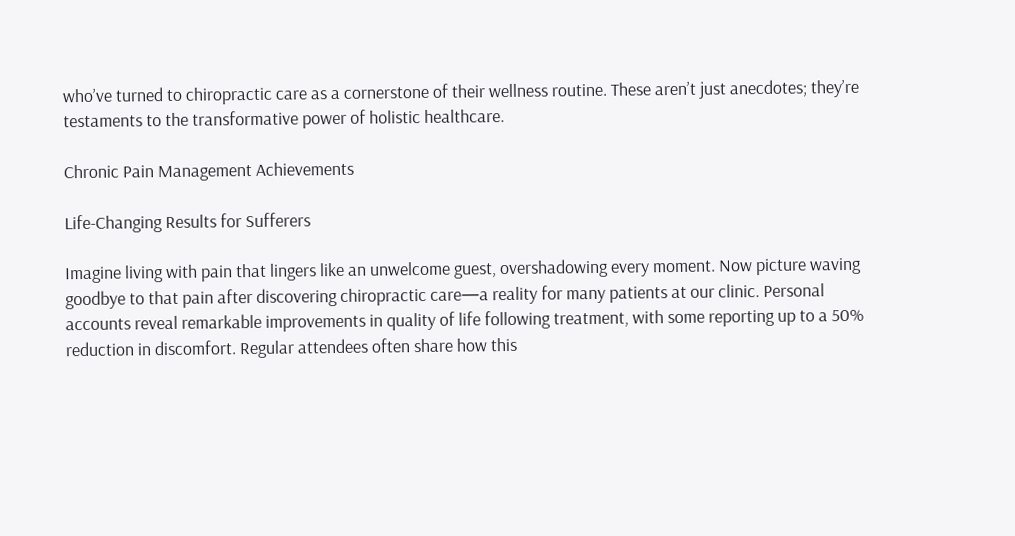who’ve turned to chiropractic care as a cornerstone of their wellness routine. These aren’t just anecdotes; they’re testaments to the transformative power of holistic healthcare.

Chronic Pain Management Achievements

Life-Changing Results for Sufferers

Imagine living with pain that lingers like an unwelcome guest, overshadowing every moment. Now picture waving goodbye to that pain after discovering chiropractic care—a reality for many patients at our clinic. Personal accounts reveal remarkable improvements in quality of life following treatment, with some reporting up to a 50% reduction in discomfort. Regular attendees often share how this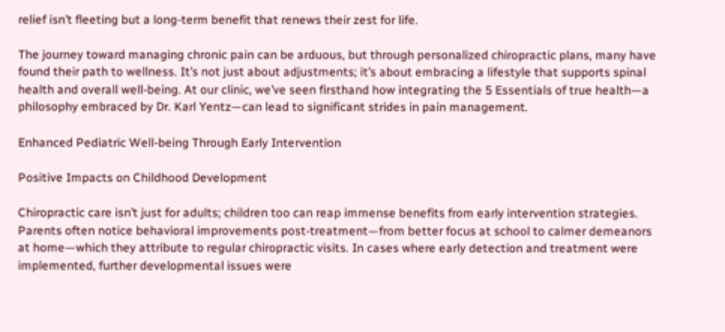relief isn’t fleeting but a long-term benefit that renews their zest for life.

The journey toward managing chronic pain can be arduous, but through personalized chiropractic plans, many have found their path to wellness. It’s not just about adjustments; it’s about embracing a lifestyle that supports spinal health and overall well-being. At our clinic, we’ve seen firsthand how integrating the 5 Essentials of true health—a philosophy embraced by Dr. Karl Yentz—can lead to significant strides in pain management.

Enhanced Pediatric Well-being Through Early Intervention

Positive Impacts on Childhood Development

Chiropractic care isn’t just for adults; children too can reap immense benefits from early intervention strategies. Parents often notice behavioral improvements post-treatment—from better focus at school to calmer demeanors at home—which they attribute to regular chiropractic visits. In cases where early detection and treatment were implemented, further developmental issues were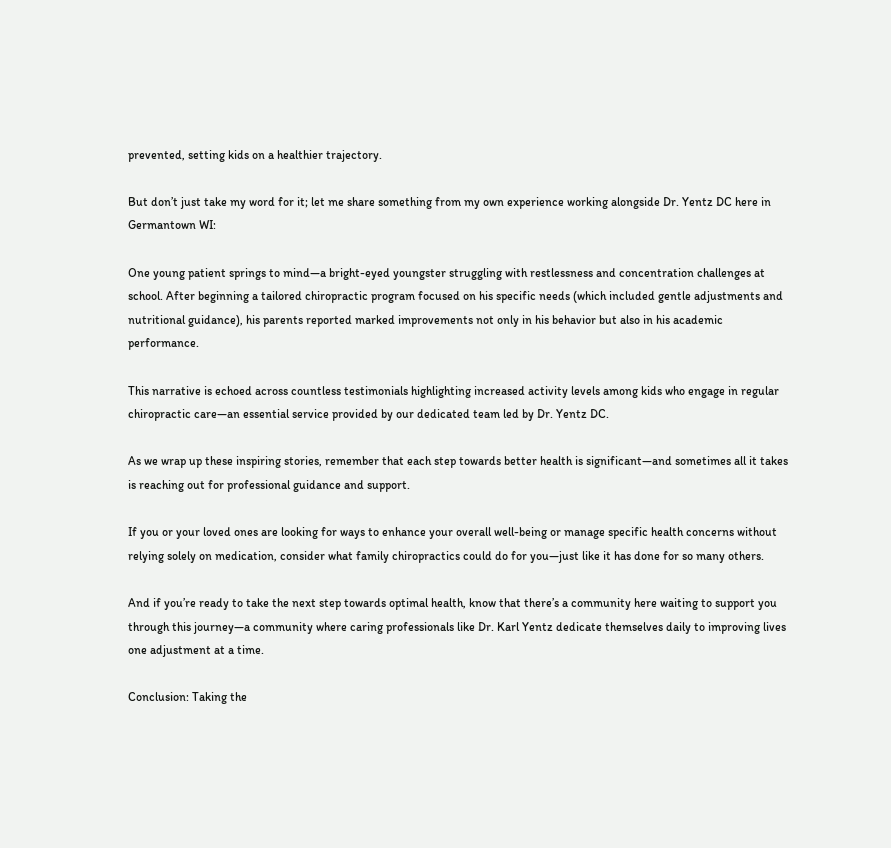prevented, setting kids on a healthier trajectory.

But don’t just take my word for it; let me share something from my own experience working alongside Dr. Yentz DC here in Germantown WI:

One young patient springs to mind—a bright-eyed youngster struggling with restlessness and concentration challenges at school. After beginning a tailored chiropractic program focused on his specific needs (which included gentle adjustments and nutritional guidance), his parents reported marked improvements not only in his behavior but also in his academic performance.

This narrative is echoed across countless testimonials highlighting increased activity levels among kids who engage in regular chiropractic care—an essential service provided by our dedicated team led by Dr. Yentz DC.

As we wrap up these inspiring stories, remember that each step towards better health is significant—and sometimes all it takes is reaching out for professional guidance and support.

If you or your loved ones are looking for ways to enhance your overall well-being or manage specific health concerns without relying solely on medication, consider what family chiropractics could do for you—just like it has done for so many others.

And if you’re ready to take the next step towards optimal health, know that there’s a community here waiting to support you through this journey—a community where caring professionals like Dr. Karl Yentz dedicate themselves daily to improving lives one adjustment at a time.

Conclusion: Taking the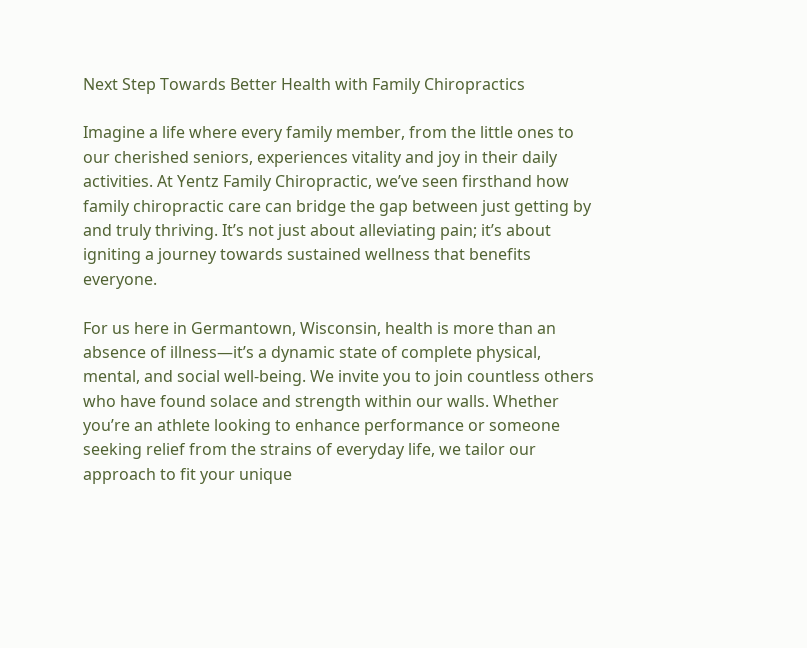Next Step Towards Better Health with Family Chiropractics

Imagine a life where every family member, from the little ones to our cherished seniors, experiences vitality and joy in their daily activities. At Yentz Family Chiropractic, we’ve seen firsthand how family chiropractic care can bridge the gap between just getting by and truly thriving. It’s not just about alleviating pain; it’s about igniting a journey towards sustained wellness that benefits everyone.

For us here in Germantown, Wisconsin, health is more than an absence of illness—it’s a dynamic state of complete physical, mental, and social well-being. We invite you to join countless others who have found solace and strength within our walls. Whether you’re an athlete looking to enhance performance or someone seeking relief from the strains of everyday life, we tailor our approach to fit your unique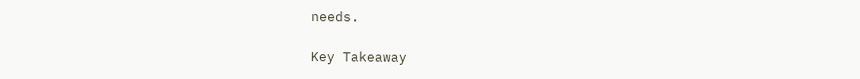needs.

Key Takeaway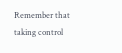Remember that taking control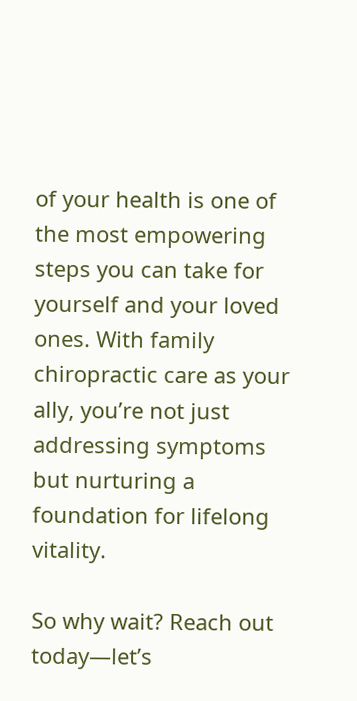of your health is one of the most empowering steps you can take for yourself and your loved ones. With family chiropractic care as your ally, you’re not just addressing symptoms but nurturing a foundation for lifelong vitality.

So why wait? Reach out today—let’s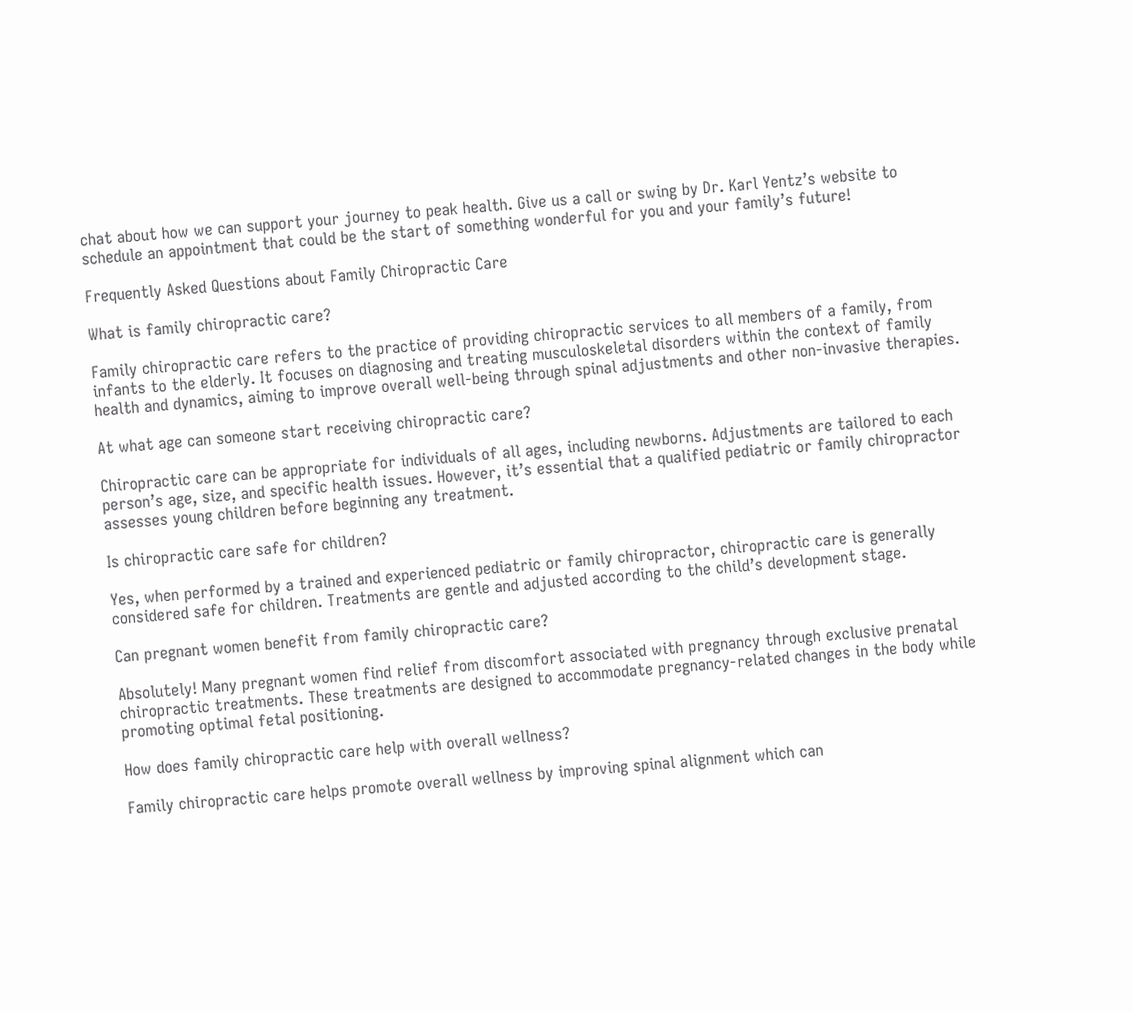chat about how we can support your journey to peak health. Give us a call or swing by Dr. Karl Yentz’s website to schedule an appointment that could be the start of something wonderful for you and your family’s future!

Frequently Asked Questions about Family Chiropractic Care

What is family chiropractic care?

Family chiropractic care refers to the practice of providing chiropractic services to all members of a family, from infants to the elderly. It focuses on diagnosing and treating musculoskeletal disorders within the context of family health and dynamics, aiming to improve overall well-being through spinal adjustments and other non-invasive therapies.

At what age can someone start receiving chiropractic care?

Chiropractic care can be appropriate for individuals of all ages, including newborns. Adjustments are tailored to each person’s age, size, and specific health issues. However, it’s essential that a qualified pediatric or family chiropractor assesses young children before beginning any treatment.

Is chiropractic care safe for children?

Yes, when performed by a trained and experienced pediatric or family chiropractor, chiropractic care is generally considered safe for children. Treatments are gentle and adjusted according to the child’s development stage.

Can pregnant women benefit from family chiropractic care?

Absolutely! Many pregnant women find relief from discomfort associated with pregnancy through exclusive prenatal chiropractic treatments. These treatments are designed to accommodate pregnancy-related changes in the body while promoting optimal fetal positioning.

How does family chiropractic care help with overall wellness?

Family chiropractic care helps promote overall wellness by improving spinal alignment which can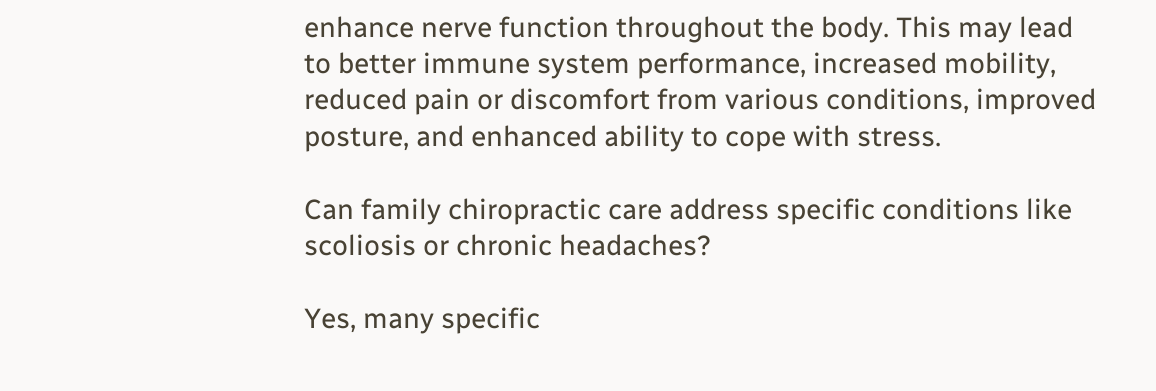enhance nerve function throughout the body. This may lead to better immune system performance, increased mobility, reduced pain or discomfort from various conditions, improved posture, and enhanced ability to cope with stress.

Can family chiropractic care address specific conditions like scoliosis or chronic headaches?

Yes, many specific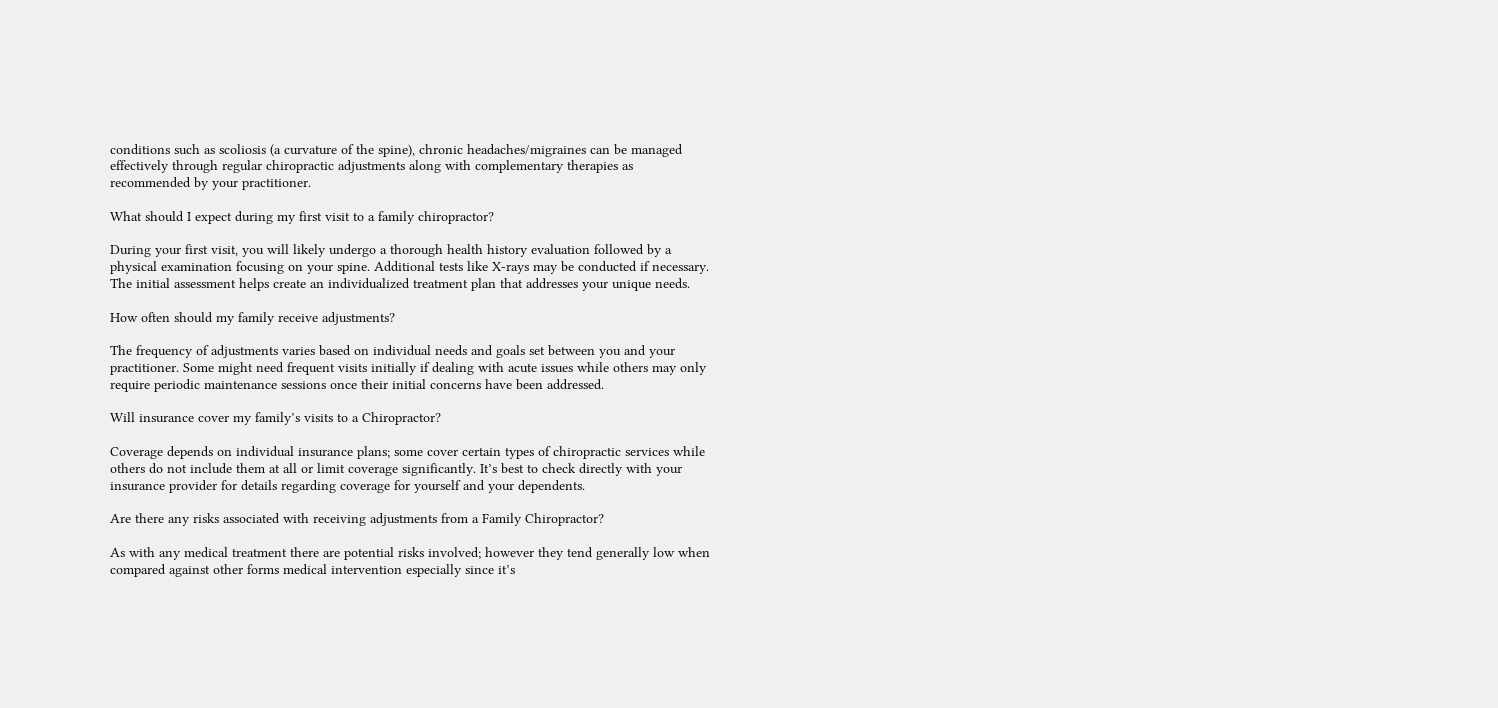conditions such as scoliosis (a curvature of the spine), chronic headaches/migraines can be managed effectively through regular chiropractic adjustments along with complementary therapies as recommended by your practitioner.

What should I expect during my first visit to a family chiropractor?

During your first visit, you will likely undergo a thorough health history evaluation followed by a physical examination focusing on your spine. Additional tests like X-rays may be conducted if necessary. The initial assessment helps create an individualized treatment plan that addresses your unique needs.

How often should my family receive adjustments?

The frequency of adjustments varies based on individual needs and goals set between you and your practitioner. Some might need frequent visits initially if dealing with acute issues while others may only require periodic maintenance sessions once their initial concerns have been addressed.

Will insurance cover my family’s visits to a Chiropractor?

Coverage depends on individual insurance plans; some cover certain types of chiropractic services while others do not include them at all or limit coverage significantly. It’s best to check directly with your insurance provider for details regarding coverage for yourself and your dependents.

Are there any risks associated with receiving adjustments from a Family Chiropractor?

As with any medical treatment there are potential risks involved; however they tend generally low when compared against other forms medical intervention especially since it’s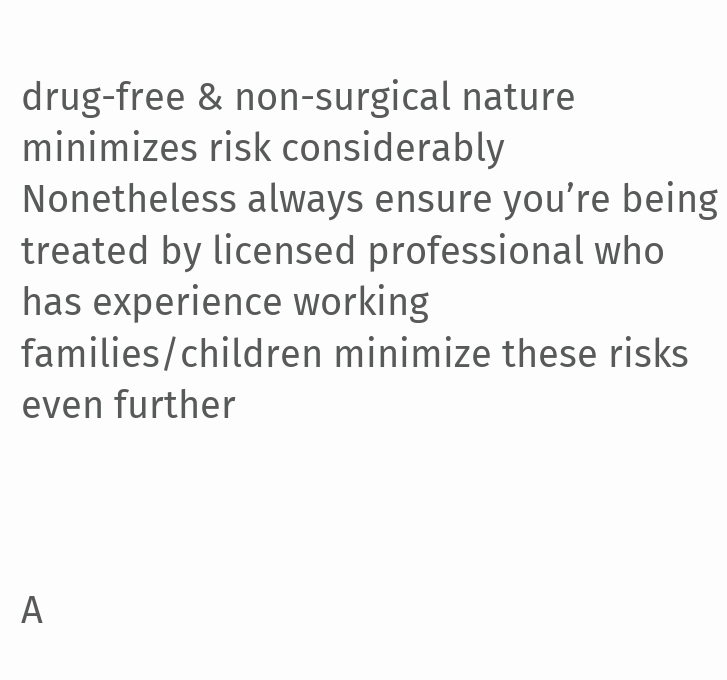drug-free & non-surgical nature minimizes risk considerably Nonetheless always ensure you’re being treated by licensed professional who has experience working families/children minimize these risks even further



A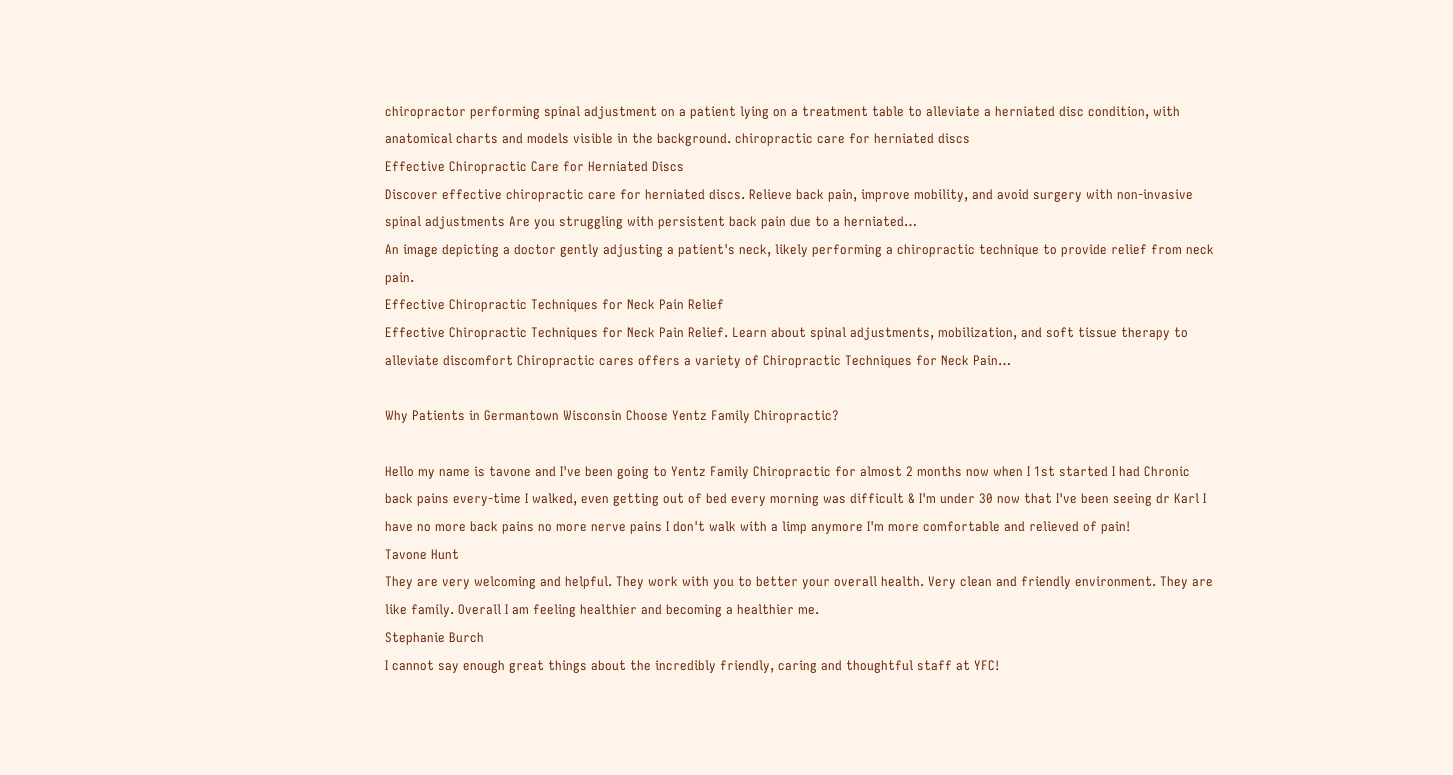chiropractor performing spinal adjustment on a patient lying on a treatment table to alleviate a herniated disc condition, with anatomical charts and models visible in the background. chiropractic care for herniated discs
Effective Chiropractic Care for Herniated Discs
Discover effective chiropractic care for herniated discs. Relieve back pain, improve mobility, and avoid surgery with non-invasive spinal adjustments Are you struggling with persistent back pain due to a herniated…
An image depicting a doctor gently adjusting a patient's neck, likely performing a chiropractic technique to provide relief from neck pain.
Effective Chiropractic Techniques for Neck Pain Relief
Effective Chiropractic Techniques for Neck Pain Relief. Learn about spinal adjustments, mobilization, and soft tissue therapy to alleviate discomfort Chiropractic cares offers a variety of Chiropractic Techniques for Neck Pain…

Why Patients in Germantown Wisconsin Choose Yentz Family Chiropractic?

Hello my name is tavone and I've been going to Yentz Family Chiropractic for almost 2 months now when I 1st started I had Chronic back pains every-time I walked, even getting out of bed every morning was difficult & I'm under 30 now that I've been seeing dr Karl I have no more back pains no more nerve pains I don't walk with a limp anymore I'm more comfortable and relieved of pain!
Tavone Hunt
They are very welcoming and helpful. They work with you to better your overall health. Very clean and friendly environment. They are like family. Overall I am feeling healthier and becoming a healthier me.
Stephanie Burch
I cannot say enough great things about the incredibly friendly, caring and thoughtful staff at YFC!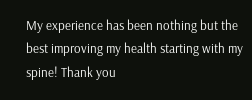My experience has been nothing but the best improving my health starting with my spine! Thank you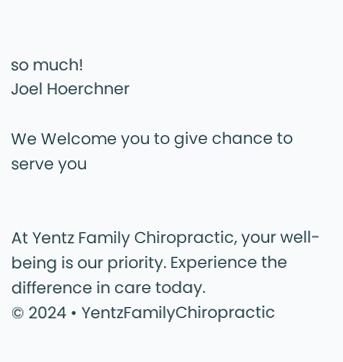so much!
Joel Hoerchner

We Welcome you to give chance to serve you


At Yentz Family Chiropractic, your well-being is our priority. Experience the difference in care today.
© 2024 • YentzFamilyChiropractic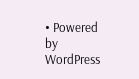• Powered by WordPress